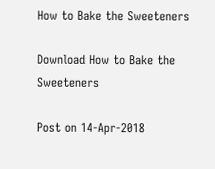How to Bake the Sweeteners

Download How to Bake the Sweeteners

Post on 14-Apr-2018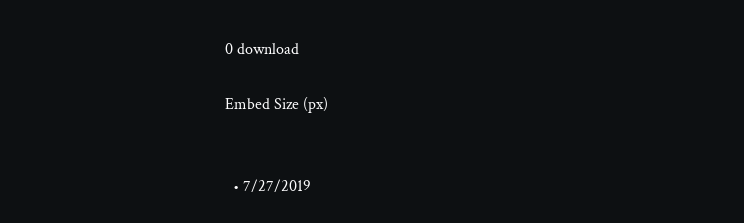0 download

Embed Size (px)


  • 7/27/2019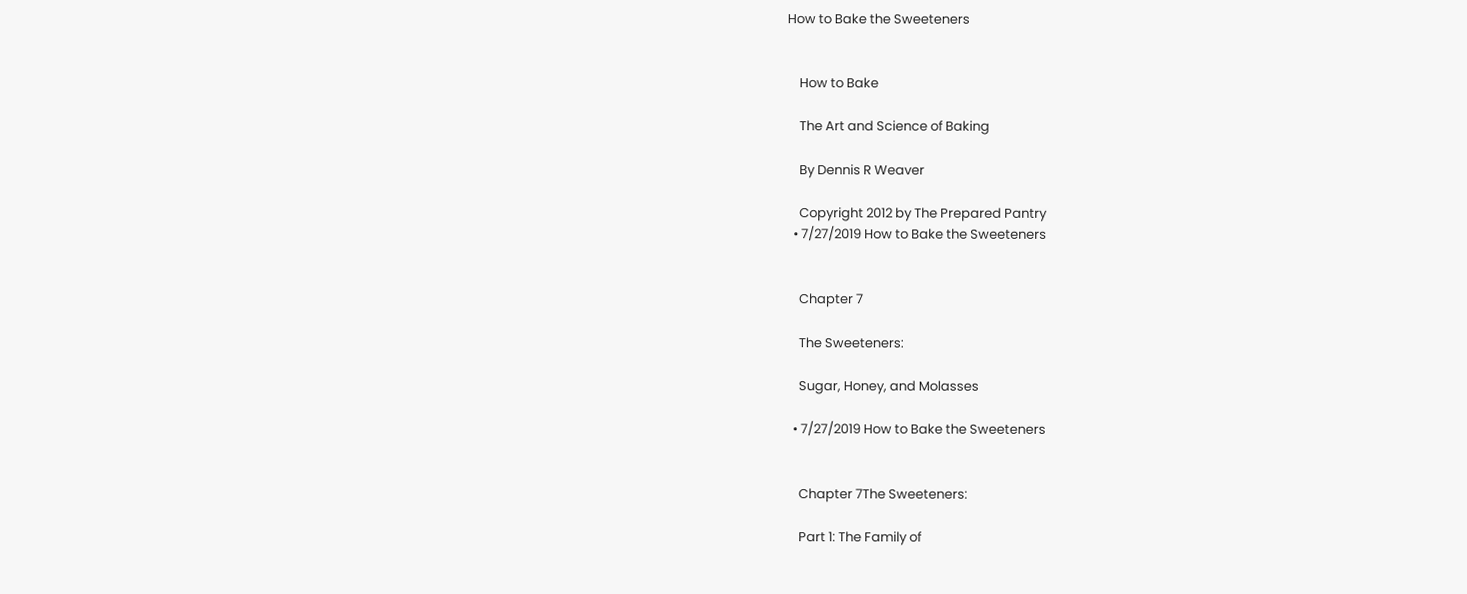How to Bake the Sweeteners


    How to Bake

    The Art and Science of Baking

    By Dennis R Weaver

    Copyright 2012 by The Prepared Pantry
  • 7/27/2019 How to Bake the Sweeteners


    Chapter 7

    The Sweeteners:

    Sugar, Honey, and Molasses

  • 7/27/2019 How to Bake the Sweeteners


    Chapter 7The Sweeteners:

    Part 1: The Family of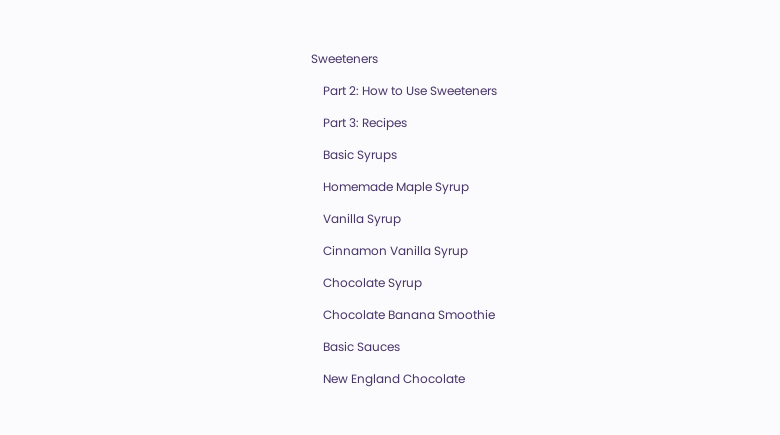Sweeteners

    Part 2: How to Use Sweeteners

    Part 3: Recipes

    Basic Syrups

    Homemade Maple Syrup

    Vanilla Syrup

    Cinnamon Vanilla Syrup

    Chocolate Syrup

    Chocolate Banana Smoothie

    Basic Sauces

    New England Chocolate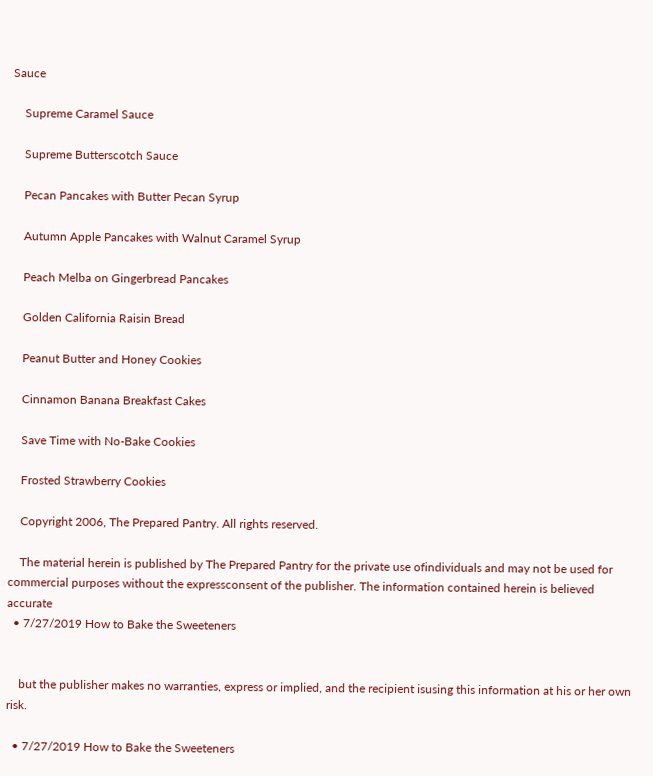Sauce

    Supreme Caramel Sauce

    Supreme Butterscotch Sauce

    Pecan Pancakes with Butter Pecan Syrup

    Autumn Apple Pancakes with Walnut Caramel Syrup

    Peach Melba on Gingerbread Pancakes

    Golden California Raisin Bread

    Peanut Butter and Honey Cookies

    Cinnamon Banana Breakfast Cakes

    Save Time with No-Bake Cookies

    Frosted Strawberry Cookies

    Copyright 2006, The Prepared Pantry. All rights reserved.

    The material herein is published by The Prepared Pantry for the private use ofindividuals and may not be used for commercial purposes without the expressconsent of the publisher. The information contained herein is believed accurate
  • 7/27/2019 How to Bake the Sweeteners


    but the publisher makes no warranties, express or implied, and the recipient isusing this information at his or her own risk.

  • 7/27/2019 How to Bake the Sweeteners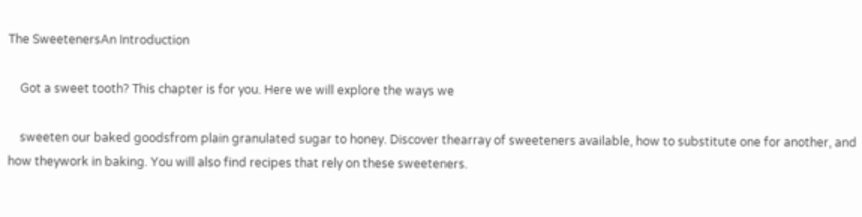The SweetenersAn Introduction

    Got a sweet tooth? This chapter is for you. Here we will explore the ways we

    sweeten our baked goodsfrom plain granulated sugar to honey. Discover thearray of sweeteners available, how to substitute one for another, and how theywork in baking. You will also find recipes that rely on these sweeteners.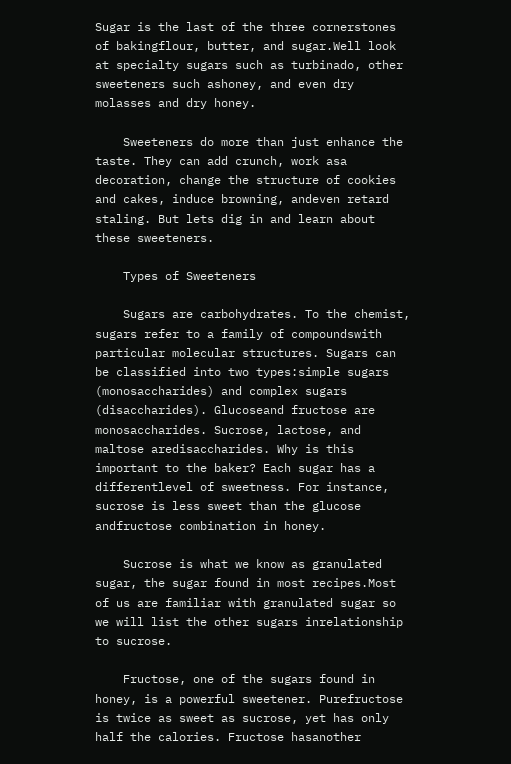Sugar is the last of the three cornerstones of bakingflour, butter, and sugar.Well look at specialty sugars such as turbinado, other sweeteners such ashoney, and even dry molasses and dry honey.

    Sweeteners do more than just enhance the taste. They can add crunch, work asa decoration, change the structure of cookies and cakes, induce browning, andeven retard staling. But lets dig in and learn about these sweeteners.

    Types of Sweeteners

    Sugars are carbohydrates. To the chemist, sugars refer to a family of compoundswith particular molecular structures. Sugars can be classified into two types:simple sugars (monosaccharides) and complex sugars (disaccharides). Glucoseand fructose are monosaccharides. Sucrose, lactose, and maltose aredisaccharides. Why is this important to the baker? Each sugar has a differentlevel of sweetness. For instance, sucrose is less sweet than the glucose andfructose combination in honey.

    Sucrose is what we know as granulated sugar, the sugar found in most recipes.Most of us are familiar with granulated sugar so we will list the other sugars inrelationship to sucrose.

    Fructose, one of the sugars found in honey, is a powerful sweetener. Purefructose is twice as sweet as sucrose, yet has only half the calories. Fructose hasanother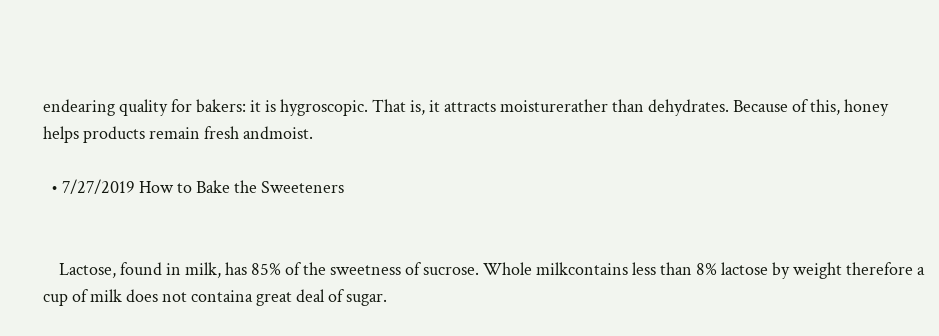endearing quality for bakers: it is hygroscopic. That is, it attracts moisturerather than dehydrates. Because of this, honey helps products remain fresh andmoist.

  • 7/27/2019 How to Bake the Sweeteners


    Lactose, found in milk, has 85% of the sweetness of sucrose. Whole milkcontains less than 8% lactose by weight therefore a cup of milk does not containa great deal of sugar.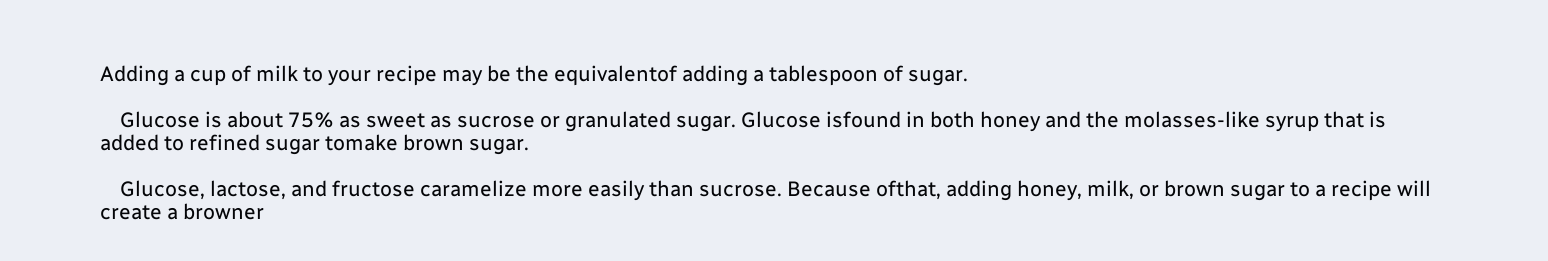Adding a cup of milk to your recipe may be the equivalentof adding a tablespoon of sugar.

    Glucose is about 75% as sweet as sucrose or granulated sugar. Glucose isfound in both honey and the molasses-like syrup that is added to refined sugar tomake brown sugar.

    Glucose, lactose, and fructose caramelize more easily than sucrose. Because ofthat, adding honey, milk, or brown sugar to a recipe will create a browner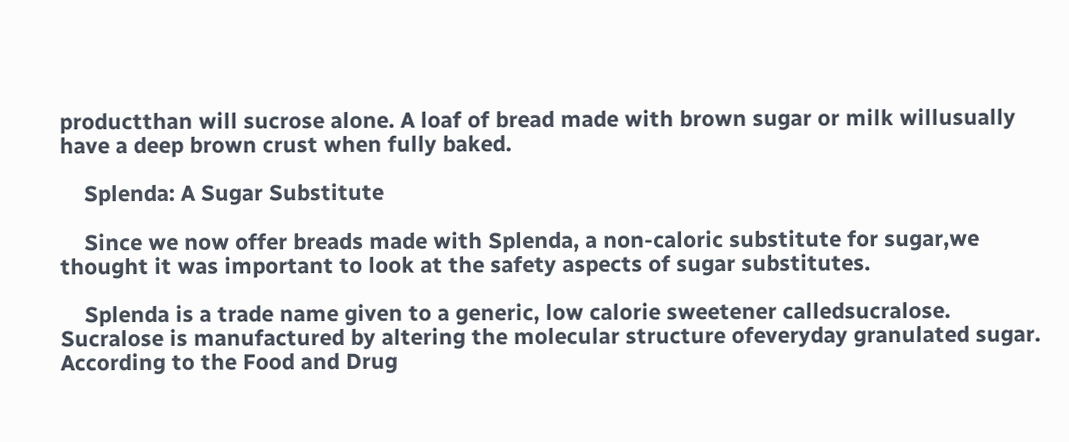productthan will sucrose alone. A loaf of bread made with brown sugar or milk willusually have a deep brown crust when fully baked.

    Splenda: A Sugar Substitute

    Since we now offer breads made with Splenda, a non-caloric substitute for sugar,we thought it was important to look at the safety aspects of sugar substitutes.

    Splenda is a trade name given to a generic, low calorie sweetener calledsucralose. Sucralose is manufactured by altering the molecular structure ofeveryday granulated sugar. According to the Food and Drug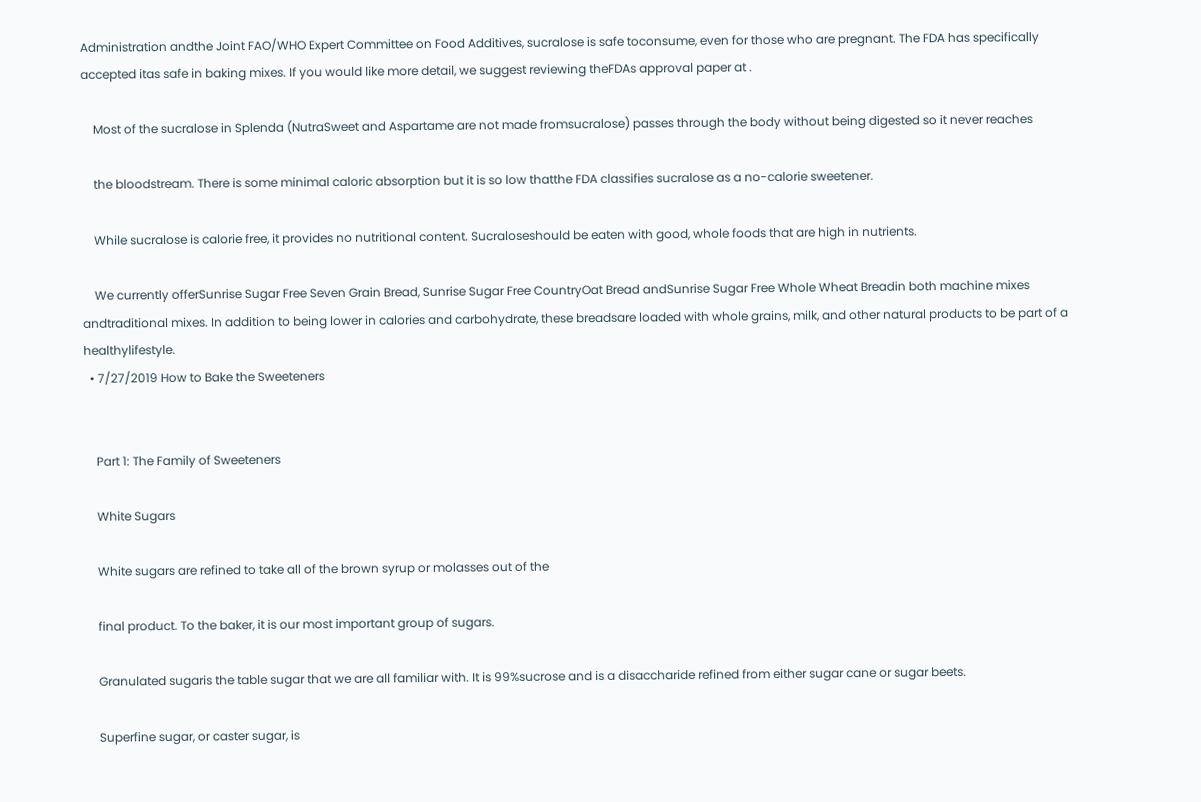Administration andthe Joint FAO/WHO Expert Committee on Food Additives, sucralose is safe toconsume, even for those who are pregnant. The FDA has specifically accepted itas safe in baking mixes. If you would like more detail, we suggest reviewing theFDAs approval paper at .

    Most of the sucralose in Splenda (NutraSweet and Aspartame are not made fromsucralose) passes through the body without being digested so it never reaches

    the bloodstream. There is some minimal caloric absorption but it is so low thatthe FDA classifies sucralose as a no-calorie sweetener.

    While sucralose is calorie free, it provides no nutritional content. Sucraloseshould be eaten with good, whole foods that are high in nutrients.

    We currently offerSunrise Sugar Free Seven Grain Bread, Sunrise Sugar Free CountryOat Bread andSunrise Sugar Free Whole Wheat Breadin both machine mixes andtraditional mixes. In addition to being lower in calories and carbohydrate, these breadsare loaded with whole grains, milk, and other natural products to be part of a healthylifestyle.
  • 7/27/2019 How to Bake the Sweeteners


    Part 1: The Family of Sweeteners

    White Sugars

    White sugars are refined to take all of the brown syrup or molasses out of the

    final product. To the baker, it is our most important group of sugars.

    Granulated sugaris the table sugar that we are all familiar with. It is 99%sucrose and is a disaccharide refined from either sugar cane or sugar beets.

    Superfine sugar, or caster sugar, is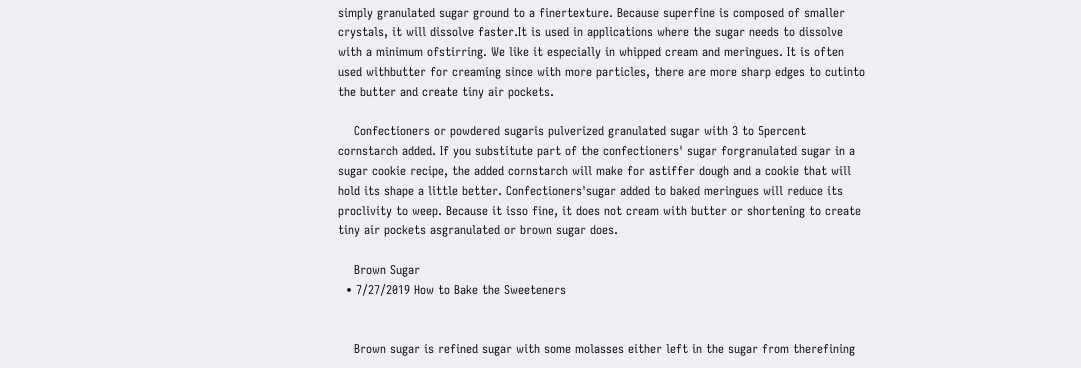simply granulated sugar ground to a finertexture. Because superfine is composed of smaller crystals, it will dissolve faster.It is used in applications where the sugar needs to dissolve with a minimum ofstirring. We like it especially in whipped cream and meringues. It is often used withbutter for creaming since with more particles, there are more sharp edges to cutinto the butter and create tiny air pockets.

    Confectioners or powdered sugaris pulverized granulated sugar with 3 to 5percent cornstarch added. If you substitute part of the confectioners' sugar forgranulated sugar in a sugar cookie recipe, the added cornstarch will make for astiffer dough and a cookie that will hold its shape a little better. Confectioners'sugar added to baked meringues will reduce its proclivity to weep. Because it isso fine, it does not cream with butter or shortening to create tiny air pockets asgranulated or brown sugar does.

    Brown Sugar
  • 7/27/2019 How to Bake the Sweeteners


    Brown sugar is refined sugar with some molasses either left in the sugar from therefining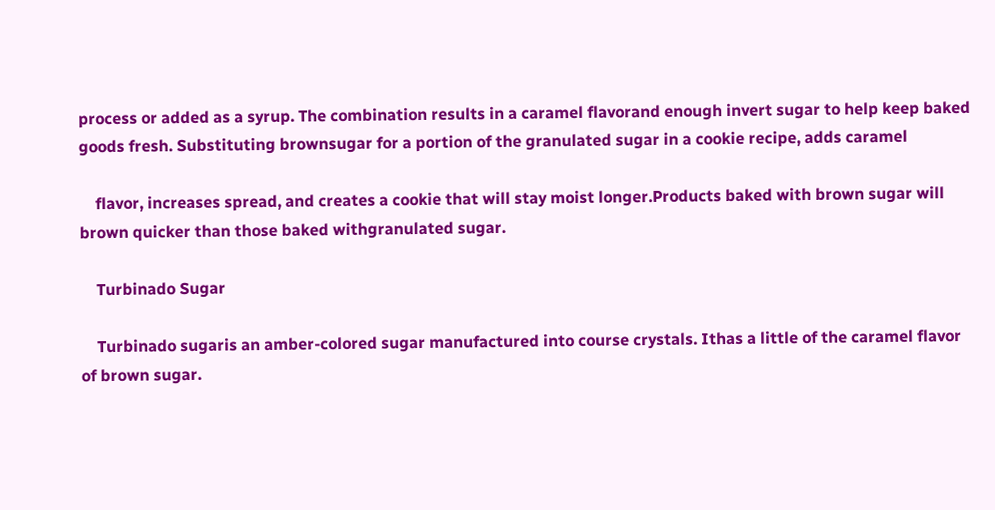process or added as a syrup. The combination results in a caramel flavorand enough invert sugar to help keep baked goods fresh. Substituting brownsugar for a portion of the granulated sugar in a cookie recipe, adds caramel

    flavor, increases spread, and creates a cookie that will stay moist longer.Products baked with brown sugar will brown quicker than those baked withgranulated sugar.

    Turbinado Sugar

    Turbinado sugaris an amber-colored sugar manufactured into course crystals. Ithas a little of the caramel flavor of brown sugar.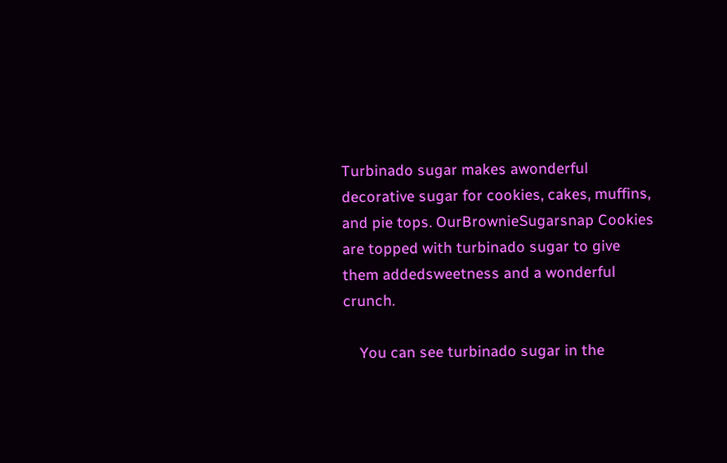Turbinado sugar makes awonderful decorative sugar for cookies, cakes, muffins, and pie tops. OurBrownieSugarsnap Cookies are topped with turbinado sugar to give them addedsweetness and a wonderful crunch.

    You can see turbinado sugar in the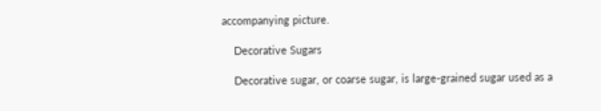accompanying picture.

    Decorative Sugars

    Decorative sugar, or coarse sugar, is large-grained sugar used as a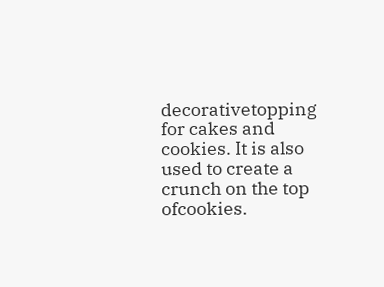decorativetopping for cakes and cookies. It is also used to create a crunch on the top ofcookies.